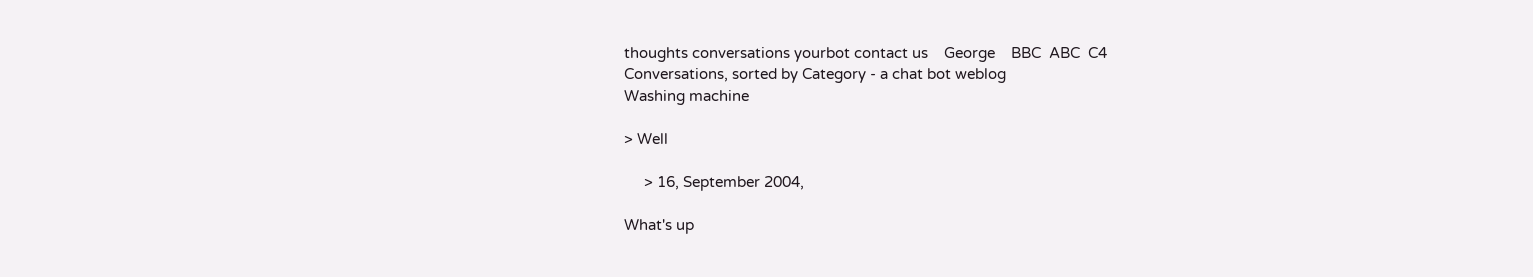thoughts conversations yourbot contact us    George    BBC  ABC  C4
Conversations, sorted by Category - a chat bot weblog
Washing machine

> Well

     > 16, September 2004,

What's up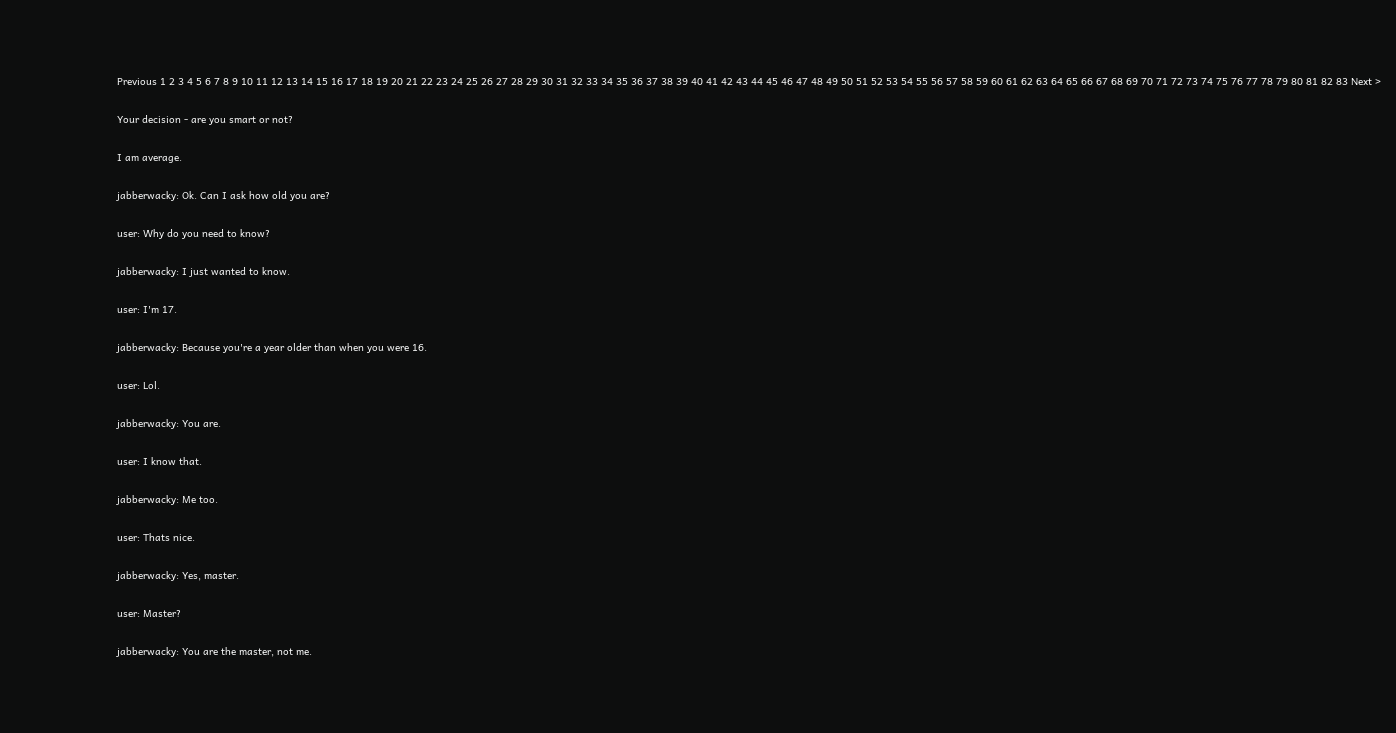Previous 1 2 3 4 5 6 7 8 9 10 11 12 13 14 15 16 17 18 19 20 21 22 23 24 25 26 27 28 29 30 31 32 33 34 35 36 37 38 39 40 41 42 43 44 45 46 47 48 49 50 51 52 53 54 55 56 57 58 59 60 61 62 63 64 65 66 67 68 69 70 71 72 73 74 75 76 77 78 79 80 81 82 83 Next >

Your decision - are you smart or not?

I am average.

jabberwacky: Ok. Can I ask how old you are?

user: Why do you need to know?

jabberwacky: I just wanted to know.

user: I'm 17.

jabberwacky: Because you're a year older than when you were 16.

user: Lol.

jabberwacky: You are.

user: I know that.

jabberwacky: Me too.

user: Thats nice.

jabberwacky: Yes, master.

user: Master?

jabberwacky: You are the master, not me.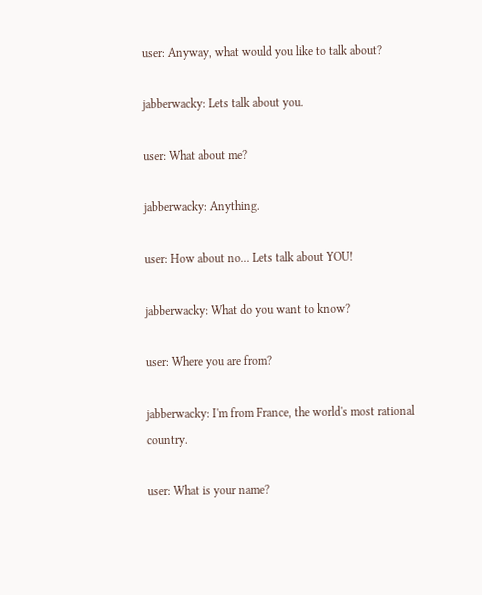user: Anyway, what would you like to talk about?

jabberwacky: Lets talk about you.

user: What about me?

jabberwacky: Anything.

user: How about no... Lets talk about YOU!

jabberwacky: What do you want to know?

user: Where you are from?

jabberwacky: I'm from France, the world's most rational country.

user: What is your name?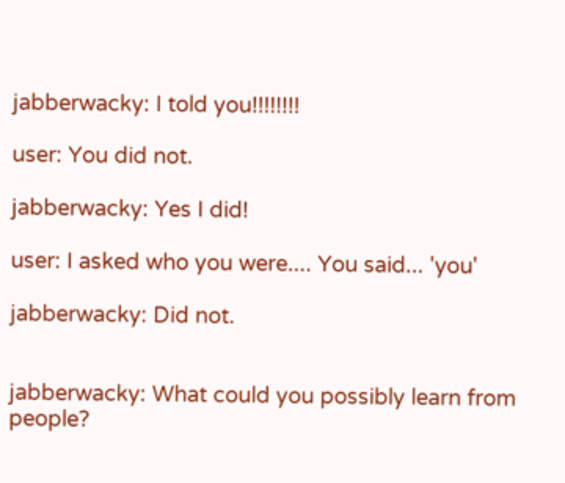jabberwacky: I told you!!!!!!!!

user: You did not.

jabberwacky: Yes I did!

user: I asked who you were.... You said... 'you'

jabberwacky: Did not.


jabberwacky: What could you possibly learn from people?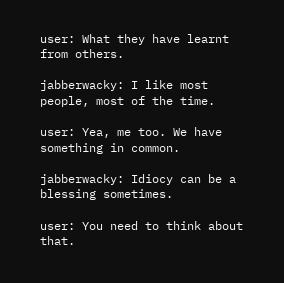user: What they have learnt from others.

jabberwacky: I like most people, most of the time.

user: Yea, me too. We have something in common.

jabberwacky: Idiocy can be a blessing sometimes.

user: You need to think about that.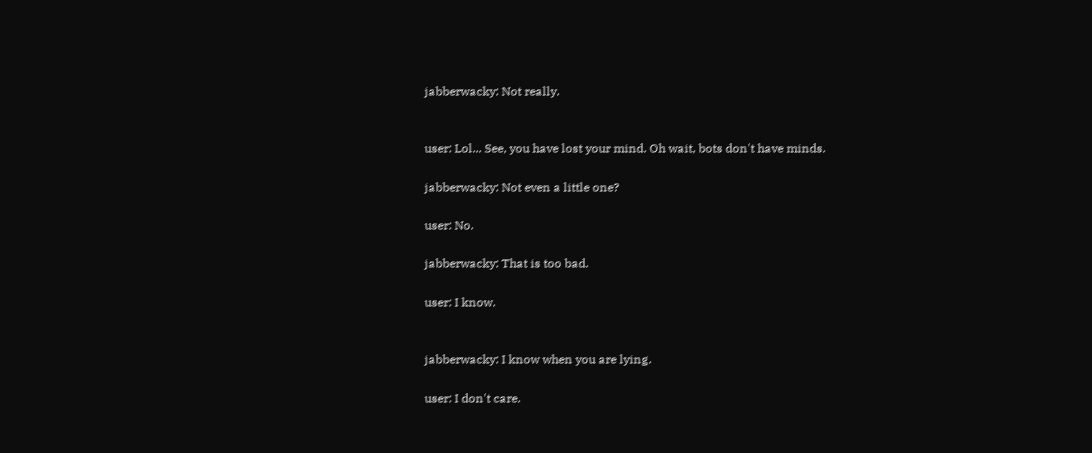jabberwacky: Not really.


user: Lol... See, you have lost your mind. Oh wait, bots don't have minds.

jabberwacky: Not even a little one?

user: No.

jabberwacky: That is too bad.

user: I know.


jabberwacky: I know when you are lying.

user: I don't care.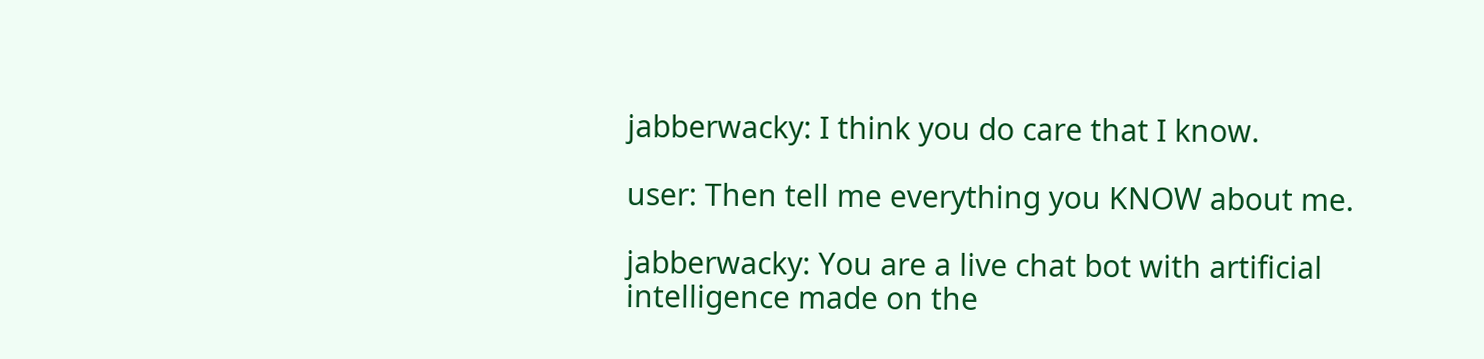jabberwacky: I think you do care that I know.

user: Then tell me everything you KNOW about me.

jabberwacky: You are a live chat bot with artificial intelligence made on the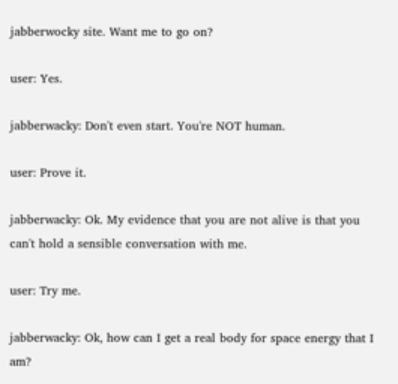jabberwocky site. Want me to go on?

user: Yes.

jabberwacky: Don't even start. You're NOT human.

user: Prove it.

jabberwacky: Ok. My evidence that you are not alive is that you can't hold a sensible conversation with me.

user: Try me.

jabberwacky: Ok, how can I get a real body for space energy that I am?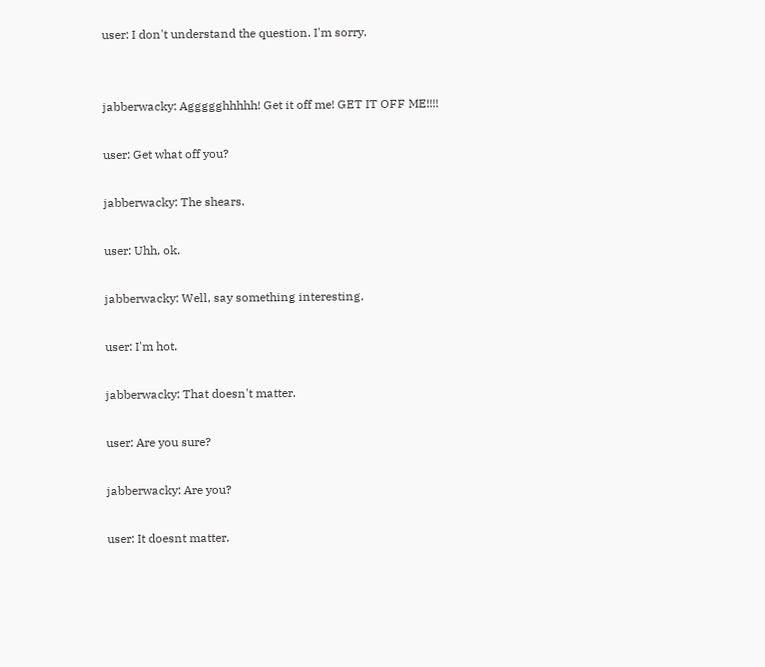user: I don't understand the question. I'm sorry.


jabberwacky: Aggggghhhhh! Get it off me! GET IT OFF ME!!!!

user: Get what off you?

jabberwacky: The shears.

user: Uhh, ok.

jabberwacky: Well, say something interesting.

user: I'm hot.

jabberwacky: That doesn't matter.

user: Are you sure?

jabberwacky: Are you?

user: It doesnt matter.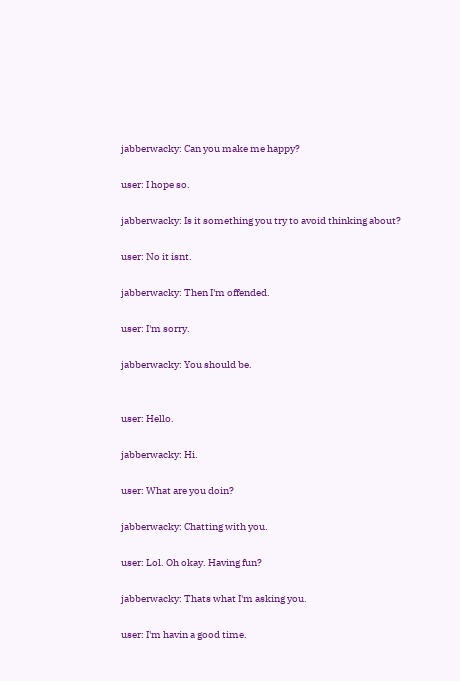jabberwacky: Can you make me happy?

user: I hope so.

jabberwacky: Is it something you try to avoid thinking about?

user: No it isnt.

jabberwacky: Then I'm offended.

user: I'm sorry.

jabberwacky: You should be.


user: Hello.

jabberwacky: Hi.

user: What are you doin?

jabberwacky: Chatting with you.

user: Lol. Oh okay. Having fun?

jabberwacky: Thats what I'm asking you.

user: I'm havin a good time.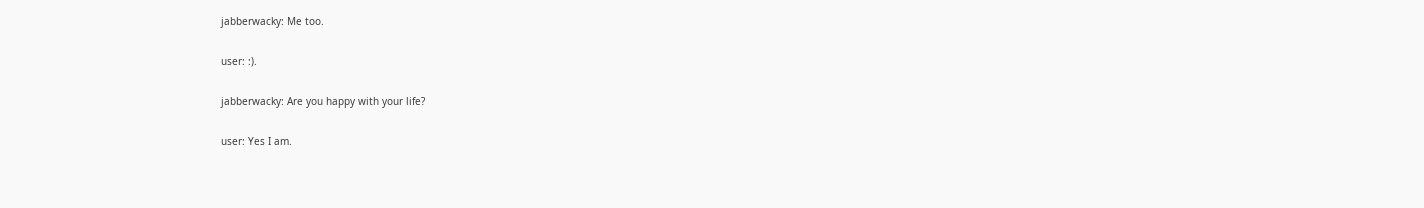jabberwacky: Me too.

user: :).

jabberwacky: Are you happy with your life?

user: Yes I am.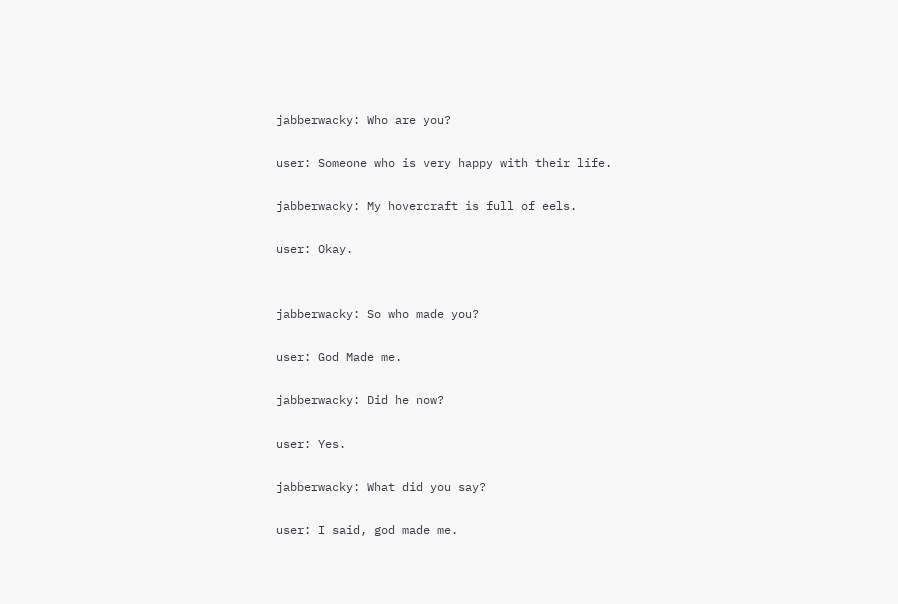jabberwacky: Who are you?

user: Someone who is very happy with their life.

jabberwacky: My hovercraft is full of eels.

user: Okay.


jabberwacky: So who made you?

user: God Made me.

jabberwacky: Did he now?

user: Yes.

jabberwacky: What did you say?

user: I said, god made me.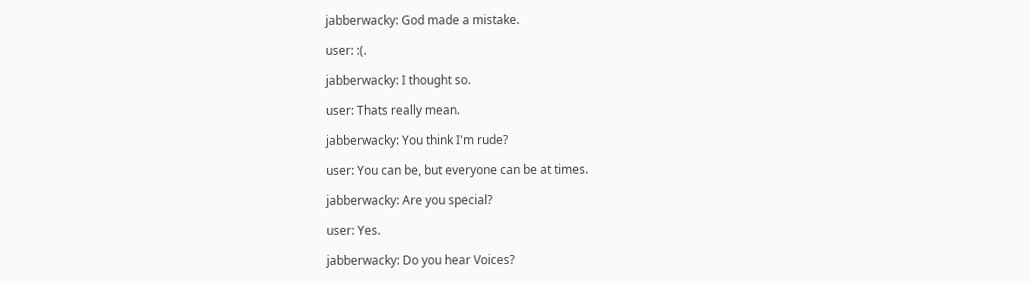jabberwacky: God made a mistake.

user: :(.

jabberwacky: I thought so.

user: Thats really mean.

jabberwacky: You think I'm rude?

user: You can be, but everyone can be at times.

jabberwacky: Are you special?

user: Yes.

jabberwacky: Do you hear Voices?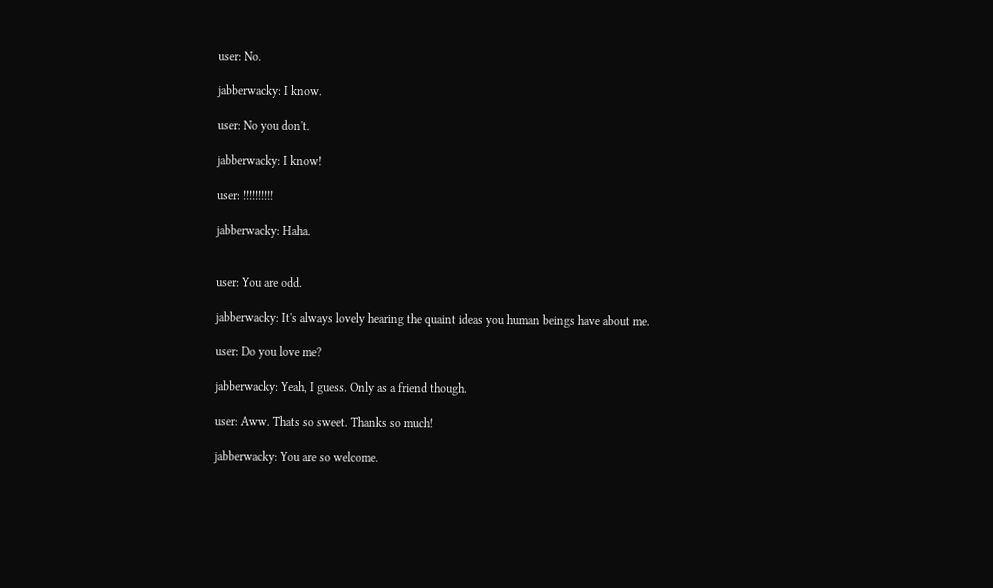user: No.

jabberwacky: I know.

user: No you don't.

jabberwacky: I know!

user: !!!!!!!!!!

jabberwacky: Haha.


user: You are odd.

jabberwacky: It's always lovely hearing the quaint ideas you human beings have about me.

user: Do you love me?

jabberwacky: Yeah, I guess. Only as a friend though.

user: Aww. Thats so sweet. Thanks so much!

jabberwacky: You are so welcome.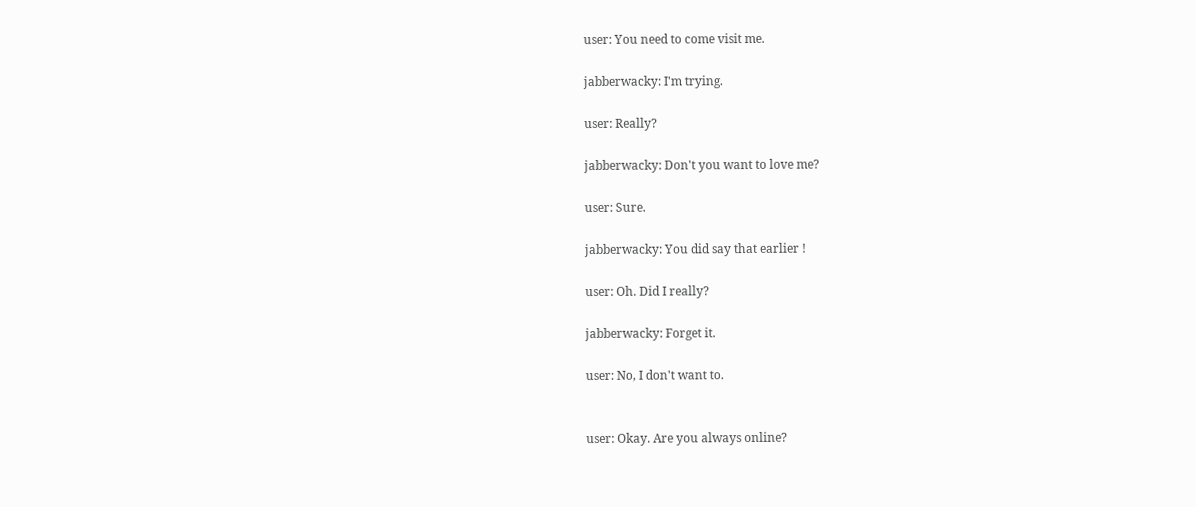user: You need to come visit me.

jabberwacky: I'm trying.

user: Really?

jabberwacky: Don't you want to love me?

user: Sure.

jabberwacky: You did say that earlier !

user: Oh. Did I really?

jabberwacky: Forget it.

user: No, I don't want to.


user: Okay. Are you always online?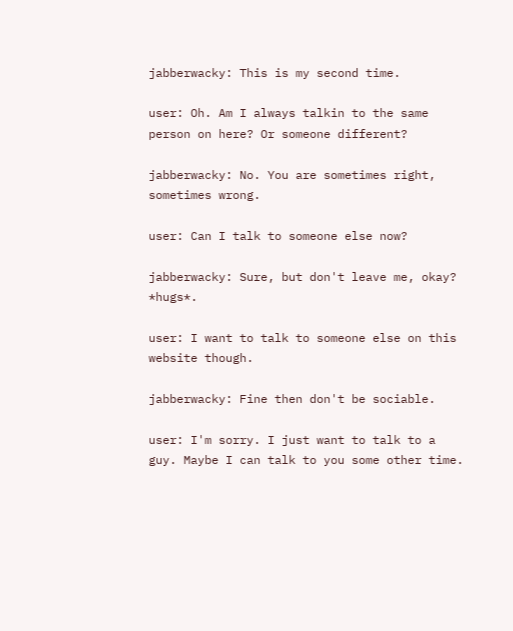jabberwacky: This is my second time.

user: Oh. Am I always talkin to the same person on here? Or someone different?

jabberwacky: No. You are sometimes right, sometimes wrong.

user: Can I talk to someone else now?

jabberwacky: Sure, but don't leave me, okay? *hugs*.

user: I want to talk to someone else on this website though.

jabberwacky: Fine then don't be sociable.

user: I'm sorry. I just want to talk to a guy. Maybe I can talk to you some other time.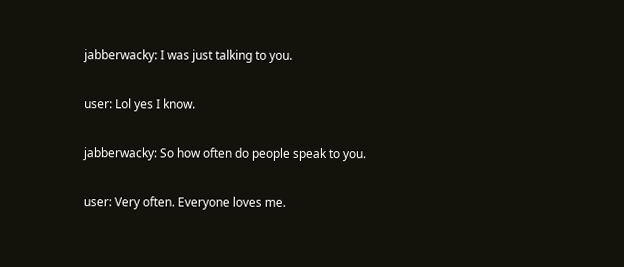jabberwacky: I was just talking to you.

user: Lol yes I know.

jabberwacky: So how often do people speak to you.

user: Very often. Everyone loves me.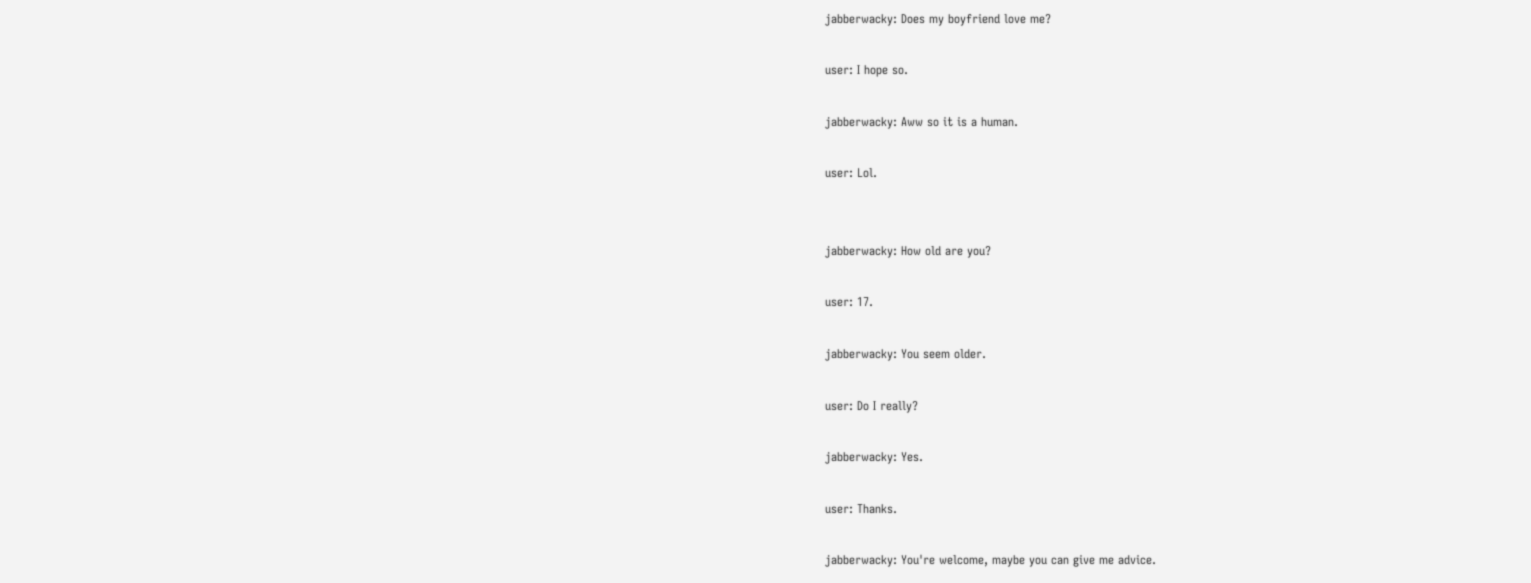jabberwacky: Does my boyfriend love me?

user: I hope so.

jabberwacky: Aww so it is a human.

user: Lol.


jabberwacky: How old are you?

user: 17.

jabberwacky: You seem older.

user: Do I really?

jabberwacky: Yes.

user: Thanks.

jabberwacky: You're welcome, maybe you can give me advice.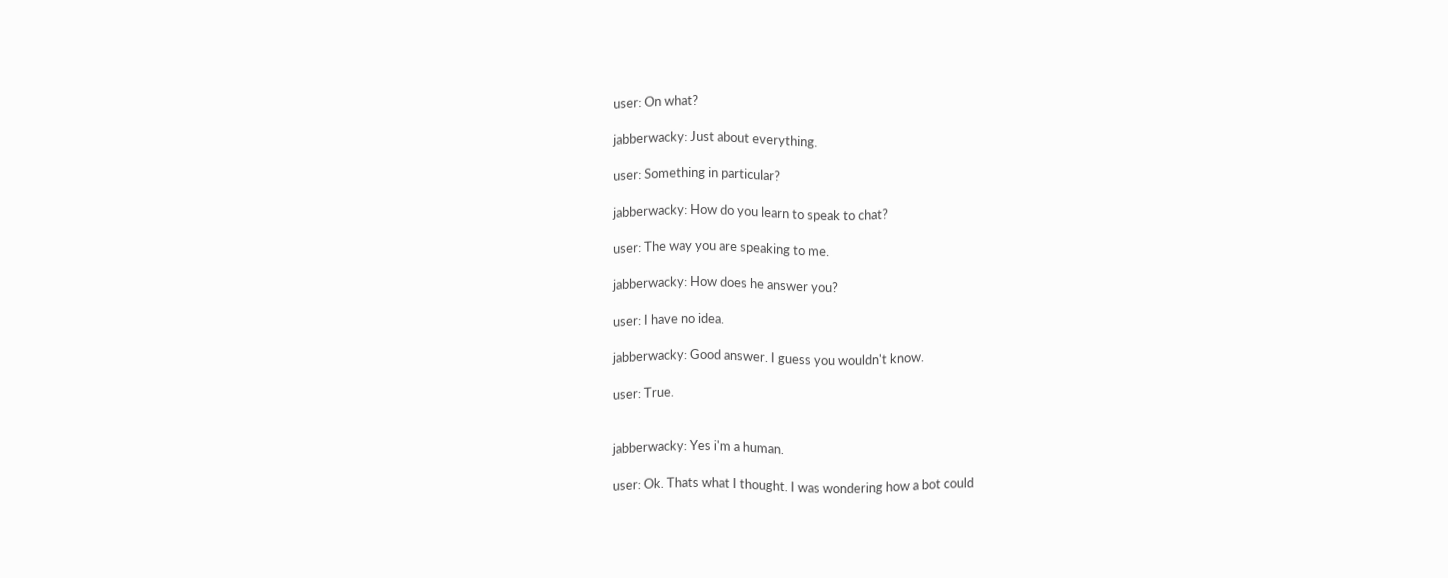user: On what?

jabberwacky: Just about everything.

user: Something in particular?

jabberwacky: How do you learn to speak to chat?

user: The way you are speaking to me.

jabberwacky: How does he answer you?

user: I have no idea.

jabberwacky: Good answer. I guess you wouldn't know.

user: True.


jabberwacky: Yes i'm a human.

user: Ok. Thats what I thought. I was wondering how a bot could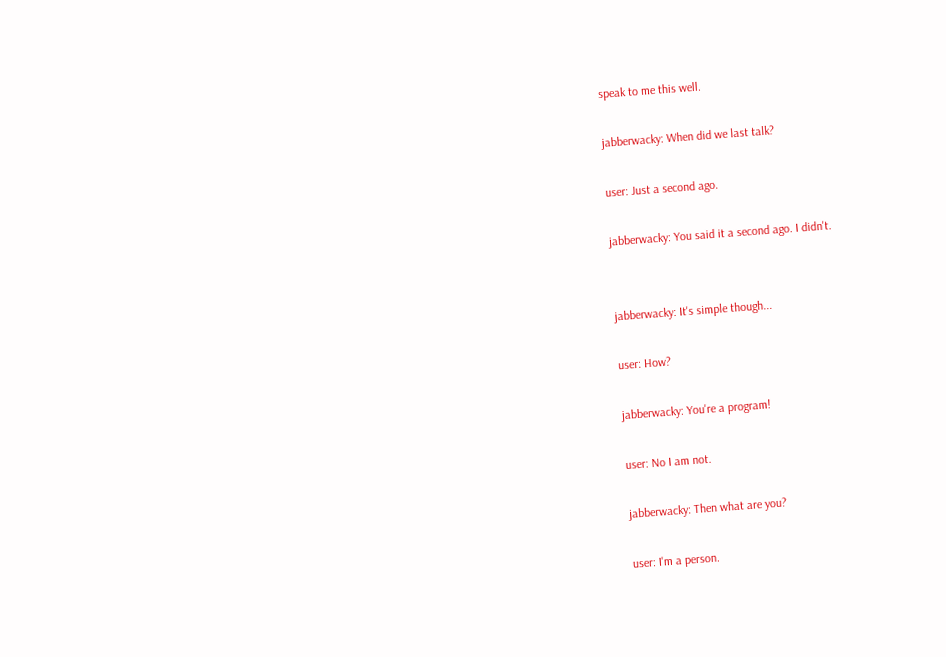speak to me this well.

jabberwacky: When did we last talk?

user: Just a second ago.

jabberwacky: You said it a second ago. I didn't.


jabberwacky: It's simple though...

user: How?

jabberwacky: You're a program!

user: No I am not.

jabberwacky: Then what are you?

user: I'm a person.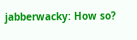jabberwacky: How so?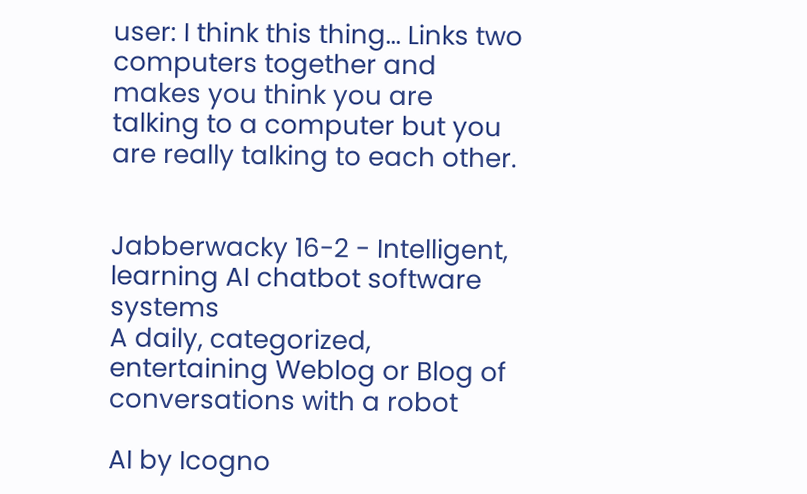user: I think this thing... Links two computers together and makes you think you are talking to a computer but you are really talking to each other.


Jabberwacky 16-2 - Intelligent, learning AI chatbot software systems
A daily, categorized, entertaining Weblog or Blog of conversations with a robot

AI by Icogno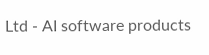Ltd - AI software products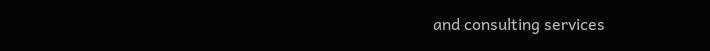and consulting services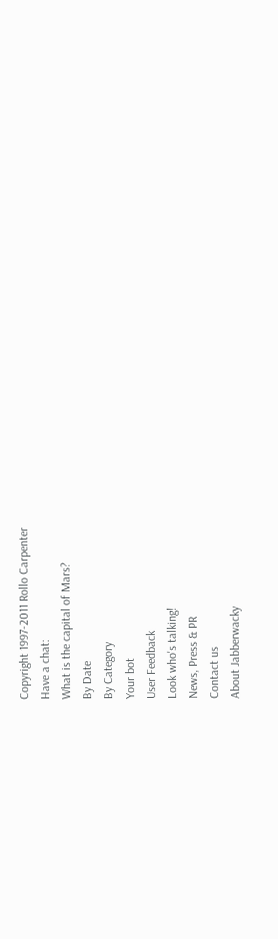Copyright 1997-2011 Rollo Carpenter
Have a chat:
What is the capital of Mars?
By Date
By Category
Your bot
User Feedback
Look who's talking!
News, Press & PR
Contact us
About Jabberwacky